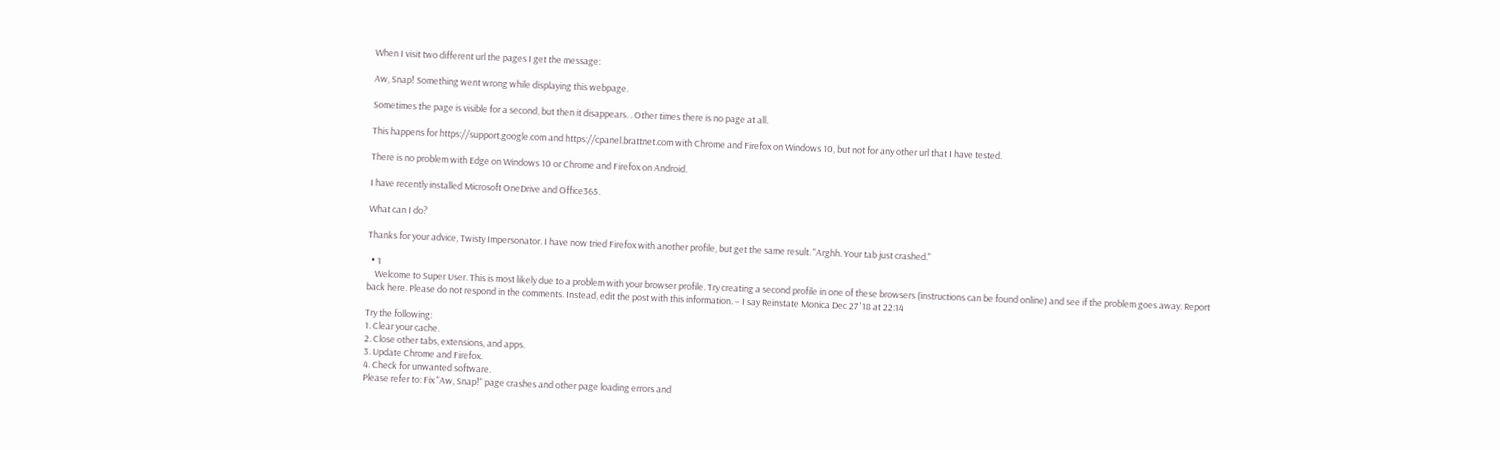When I visit two different url the pages I get the message:

Aw, Snap! Something went wrong while displaying this webpage.

Sometimes the page is visible for a second, but then it disappears. . Other times there is no page at all.

This happens for https://support.google.com and https://cpanel.brattnet.com with Chrome and Firefox on Windows 10, but not for any other url that I have tested.

There is no problem with Edge on Windows 10 or Chrome and Firefox on Android.

I have recently installed Microsoft OneDrive and Office365.

What can I do?

Thanks for your advice, Twisty Impersonator. I have now tried Firefox with another profile, but get the same result. "Arghh. Your tab just crashed."

  • 1
    Welcome to Super User. This is most likely due to a problem with your browser profile. Try creating a second profile in one of these browsers (instructions can be found online) and see if the problem goes away. Report back here. Please do not respond in the comments. Instead, edit the post with this information. – I say Reinstate Monica Dec 27 '18 at 22:14

Try the following:
1. Clear your cache.
2. Close other tabs, extensions, and apps.
3. Update Chrome and Firefox.
4. Check for unwanted software.
Please refer to: Fix "Aw, Snap!" page crashes and other page loading errors and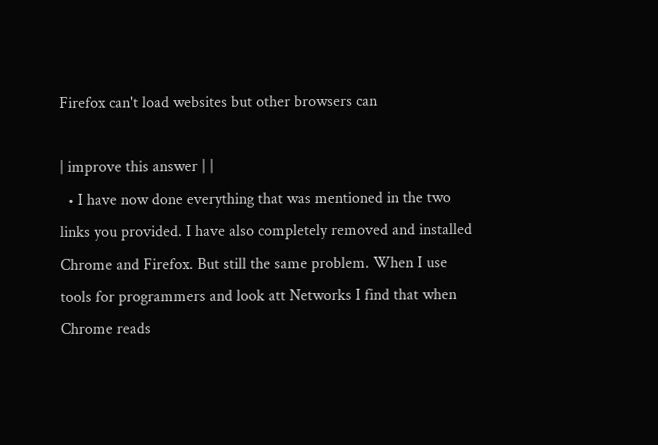Firefox can't load websites but other browsers can

| improve this answer | |
  • I have now done everything that was mentioned in the two links you provided. I have also completely removed and installed Chrome and Firefox. But still the same problem. When I use tools for programmers and look att Networks I find that when Chrome reads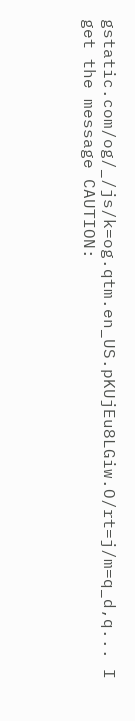gstatic.com/og/_/js/k=og.qtm.en_US.pKUjEu8LGiw.O/rt=j/m=q_d,q... I get the message CAUTION: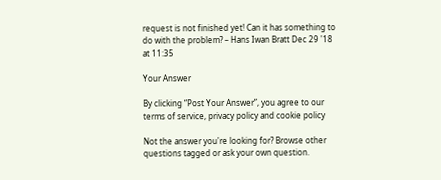request is not finished yet! Can it has something to do with the problem? – Hans Iwan Bratt Dec 29 '18 at 11:35

Your Answer

By clicking “Post Your Answer”, you agree to our terms of service, privacy policy and cookie policy

Not the answer you're looking for? Browse other questions tagged or ask your own question.